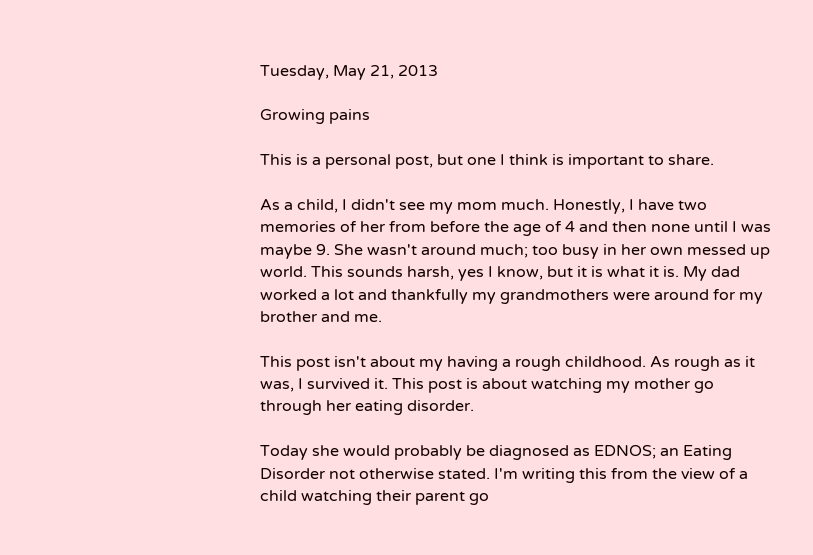Tuesday, May 21, 2013

Growing pains

This is a personal post, but one I think is important to share.

As a child, I didn't see my mom much. Honestly, I have two memories of her from before the age of 4 and then none until I was maybe 9. She wasn't around much; too busy in her own messed up world. This sounds harsh, yes I know, but it is what it is. My dad worked a lot and thankfully my grandmothers were around for my brother and me.

This post isn't about my having a rough childhood. As rough as it was, I survived it. This post is about watching my mother go through her eating disorder.

Today she would probably be diagnosed as EDNOS; an Eating Disorder not otherwise stated. I'm writing this from the view of a child watching their parent go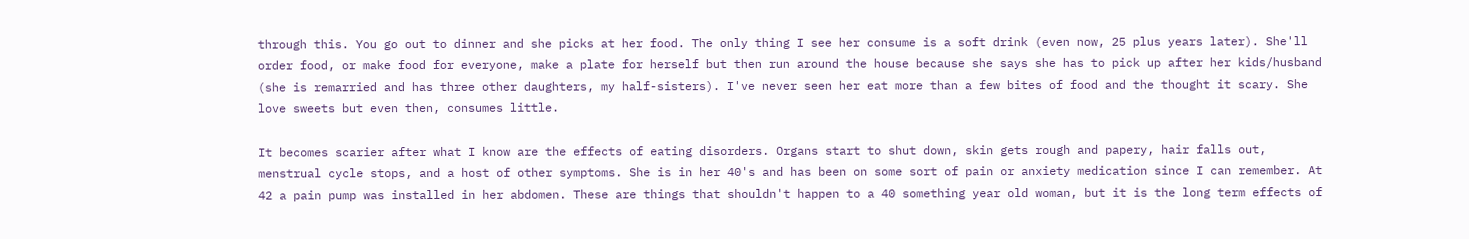through this. You go out to dinner and she picks at her food. The only thing I see her consume is a soft drink (even now, 25 plus years later). She'll order food, or make food for everyone, make a plate for herself but then run around the house because she says she has to pick up after her kids/husband (she is remarried and has three other daughters, my half-sisters). I've never seen her eat more than a few bites of food and the thought it scary. She love sweets but even then, consumes little.

It becomes scarier after what I know are the effects of eating disorders. Organs start to shut down, skin gets rough and papery, hair falls out, menstrual cycle stops, and a host of other symptoms. She is in her 40's and has been on some sort of pain or anxiety medication since I can remember. At 42 a pain pump was installed in her abdomen. These are things that shouldn't happen to a 40 something year old woman, but it is the long term effects of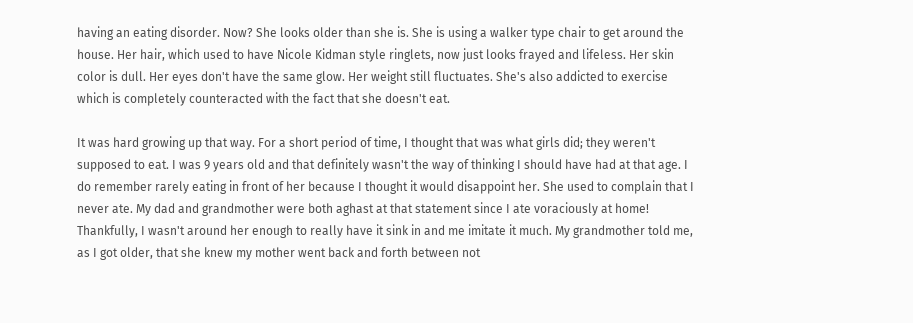having an eating disorder. Now? She looks older than she is. She is using a walker type chair to get around the house. Her hair, which used to have Nicole Kidman style ringlets, now just looks frayed and lifeless. Her skin color is dull. Her eyes don't have the same glow. Her weight still fluctuates. She's also addicted to exercise which is completely counteracted with the fact that she doesn't eat.

It was hard growing up that way. For a short period of time, I thought that was what girls did; they weren't supposed to eat. I was 9 years old and that definitely wasn't the way of thinking I should have had at that age. I do remember rarely eating in front of her because I thought it would disappoint her. She used to complain that I never ate. My dad and grandmother were both aghast at that statement since I ate voraciously at home! Thankfully, I wasn't around her enough to really have it sink in and me imitate it much. My grandmother told me, as I got older, that she knew my mother went back and forth between not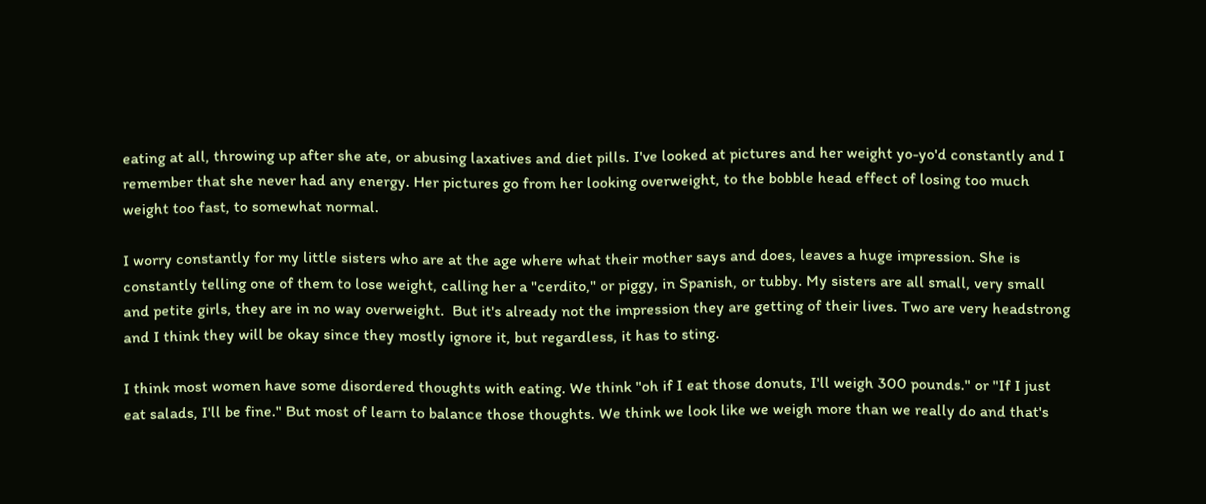eating at all, throwing up after she ate, or abusing laxatives and diet pills. I've looked at pictures and her weight yo-yo'd constantly and I remember that she never had any energy. Her pictures go from her looking overweight, to the bobble head effect of losing too much weight too fast, to somewhat normal.

I worry constantly for my little sisters who are at the age where what their mother says and does, leaves a huge impression. She is constantly telling one of them to lose weight, calling her a "cerdito," or piggy, in Spanish, or tubby. My sisters are all small, very small and petite girls, they are in no way overweight.  But it's already not the impression they are getting of their lives. Two are very headstrong and I think they will be okay since they mostly ignore it, but regardless, it has to sting.

I think most women have some disordered thoughts with eating. We think "oh if I eat those donuts, I'll weigh 300 pounds." or "If I just eat salads, I'll be fine." But most of learn to balance those thoughts. We think we look like we weigh more than we really do and that's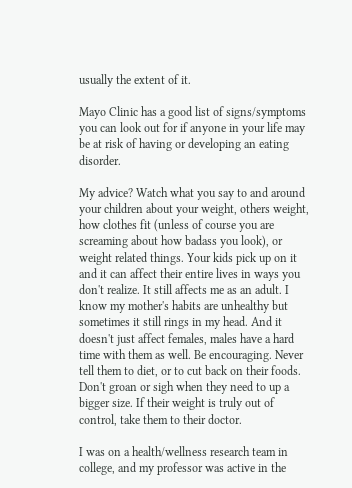usually the extent of it.

Mayo Clinic has a good list of signs/symptoms you can look out for if anyone in your life may be at risk of having or developing an eating disorder.

My advice? Watch what you say to and around your children about your weight, others weight, how clothes fit (unless of course you are screaming about how badass you look), or weight related things. Your kids pick up on it and it can affect their entire lives in ways you don't realize. It still affects me as an adult. I know my mother's habits are unhealthy but sometimes it still rings in my head. And it doesn't just affect females, males have a hard time with them as well. Be encouraging. Never tell them to diet, or to cut back on their foods. Don't groan or sigh when they need to up a bigger size. If their weight is truly out of control, take them to their doctor.

I was on a health/wellness research team in college, and my professor was active in the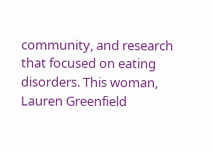community, and research that focused on eating disorders. This woman, Lauren Greenfield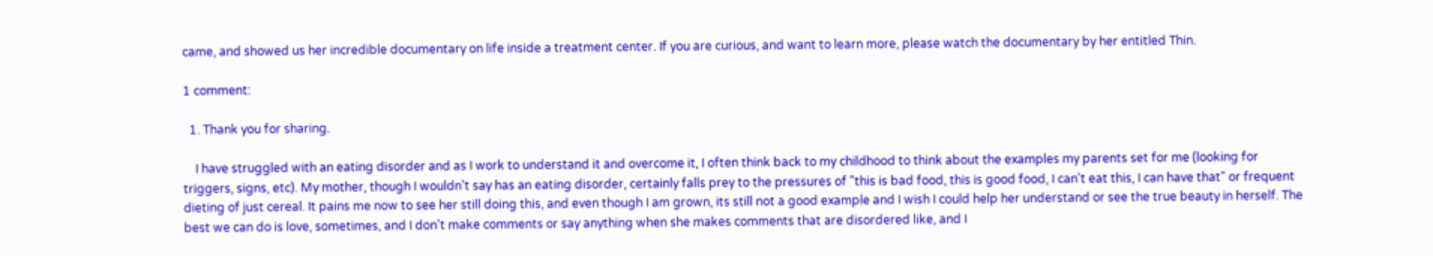came, and showed us her incredible documentary on life inside a treatment center. If you are curious, and want to learn more, please watch the documentary by her entitled Thin.

1 comment:

  1. Thank you for sharing.

    I have struggled with an eating disorder and as I work to understand it and overcome it, I often think back to my childhood to think about the examples my parents set for me (looking for triggers, signs, etc). My mother, though I wouldn't say has an eating disorder, certainly falls prey to the pressures of "this is bad food, this is good food, I can't eat this, I can have that" or frequent dieting of just cereal. It pains me now to see her still doing this, and even though I am grown, its still not a good example and I wish I could help her understand or see the true beauty in herself. The best we can do is love, sometimes, and I don't make comments or say anything when she makes comments that are disordered like, and I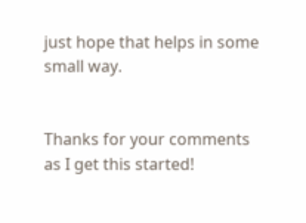just hope that helps in some small way.


Thanks for your comments as I get this started!